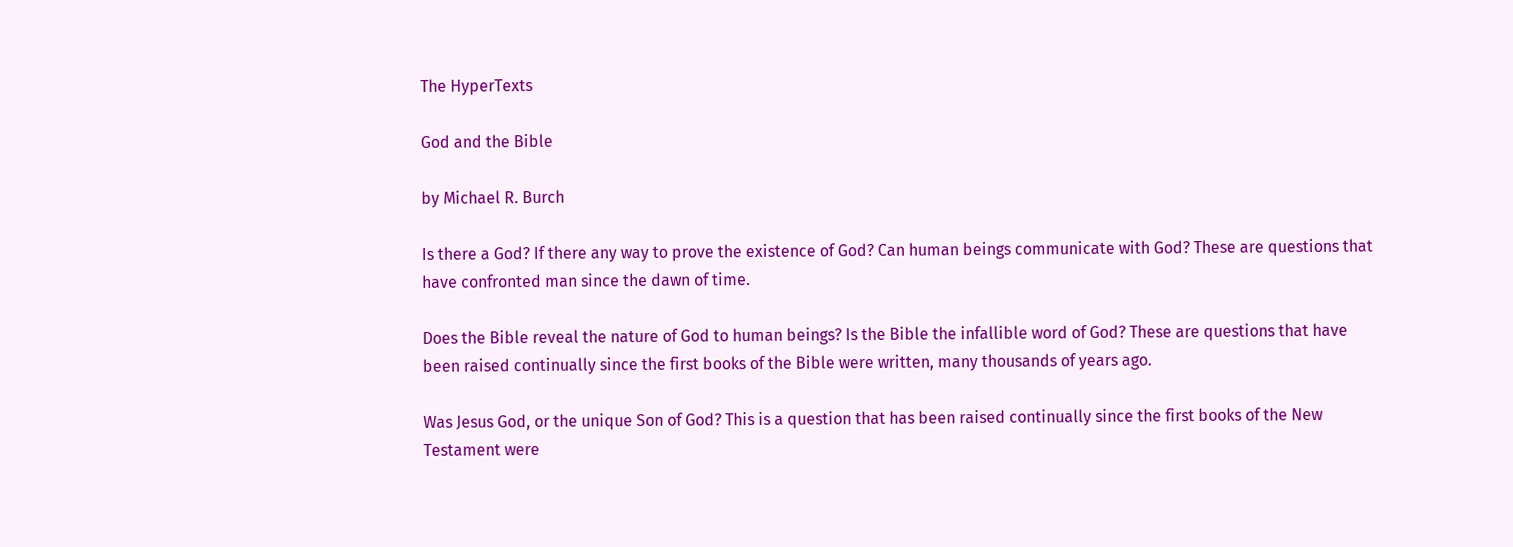The HyperTexts

God and the Bible

by Michael R. Burch

Is there a God? If there any way to prove the existence of God? Can human beings communicate with God? These are questions that have confronted man since the dawn of time.

Does the Bible reveal the nature of God to human beings? Is the Bible the infallible word of God? These are questions that have been raised continually since the first books of the Bible were written, many thousands of years ago.

Was Jesus God, or the unique Son of God? This is a question that has been raised continually since the first books of the New Testament were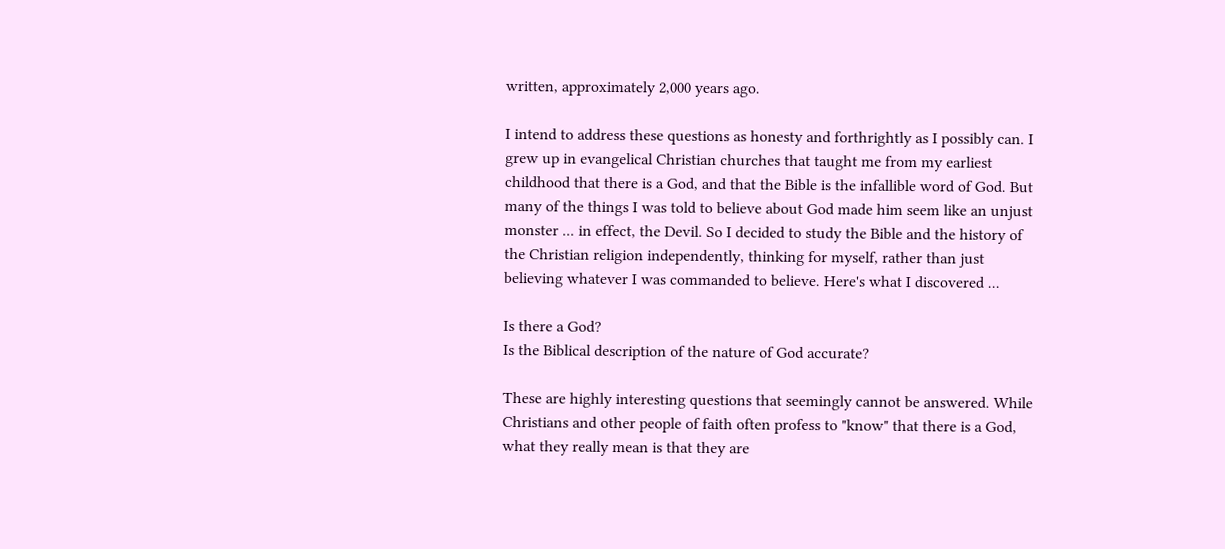written, approximately 2,000 years ago.

I intend to address these questions as honesty and forthrightly as I possibly can. I grew up in evangelical Christian churches that taught me from my earliest childhood that there is a God, and that the Bible is the infallible word of God. But many of the things I was told to believe about God made him seem like an unjust monster ... in effect, the Devil. So I decided to study the Bible and the history of the Christian religion independently, thinking for myself, rather than just believing whatever I was commanded to believe. Here's what I discovered ...

Is there a God?
Is the Biblical description of the nature of God accurate?

These are highly interesting questions that seemingly cannot be answered. While Christians and other people of faith often profess to "know" that there is a God, what they really mean is that they are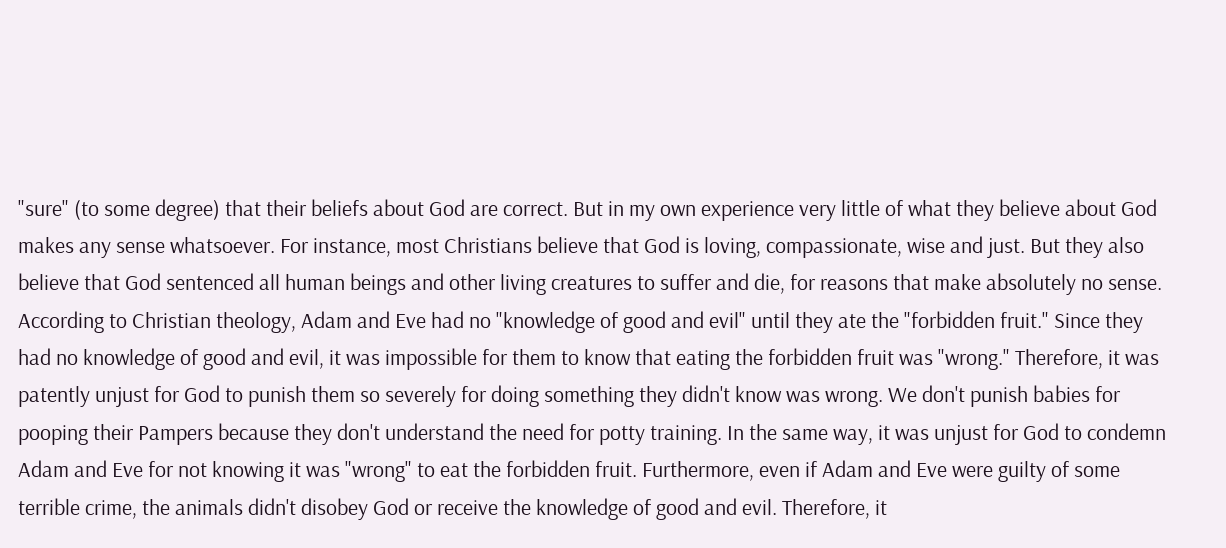"sure" (to some degree) that their beliefs about God are correct. But in my own experience very little of what they believe about God makes any sense whatsoever. For instance, most Christians believe that God is loving, compassionate, wise and just. But they also believe that God sentenced all human beings and other living creatures to suffer and die, for reasons that make absolutely no sense. According to Christian theology, Adam and Eve had no "knowledge of good and evil" until they ate the "forbidden fruit." Since they had no knowledge of good and evil, it was impossible for them to know that eating the forbidden fruit was "wrong." Therefore, it was patently unjust for God to punish them so severely for doing something they didn't know was wrong. We don't punish babies for pooping their Pampers because they don't understand the need for potty training. In the same way, it was unjust for God to condemn Adam and Eve for not knowing it was "wrong" to eat the forbidden fruit. Furthermore, even if Adam and Eve were guilty of some terrible crime, the animals didn't disobey God or receive the knowledge of good and evil. Therefore, it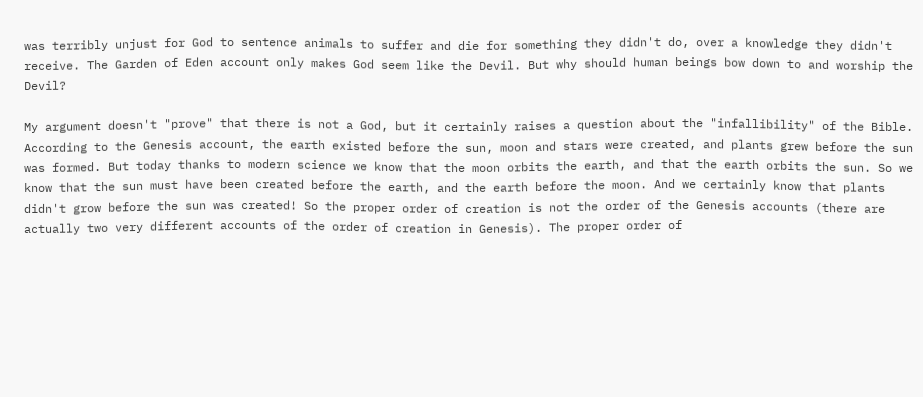was terribly unjust for God to sentence animals to suffer and die for something they didn't do, over a knowledge they didn't receive. The Garden of Eden account only makes God seem like the Devil. But why should human beings bow down to and worship the Devil?

My argument doesn't "prove" that there is not a God, but it certainly raises a question about the "infallibility" of the Bible. According to the Genesis account, the earth existed before the sun, moon and stars were created, and plants grew before the sun was formed. But today thanks to modern science we know that the moon orbits the earth, and that the earth orbits the sun. So we know that the sun must have been created before the earth, and the earth before the moon. And we certainly know that plants didn't grow before the sun was created! So the proper order of creation is not the order of the Genesis accounts (there are actually two very different accounts of the order of creation in Genesis). The proper order of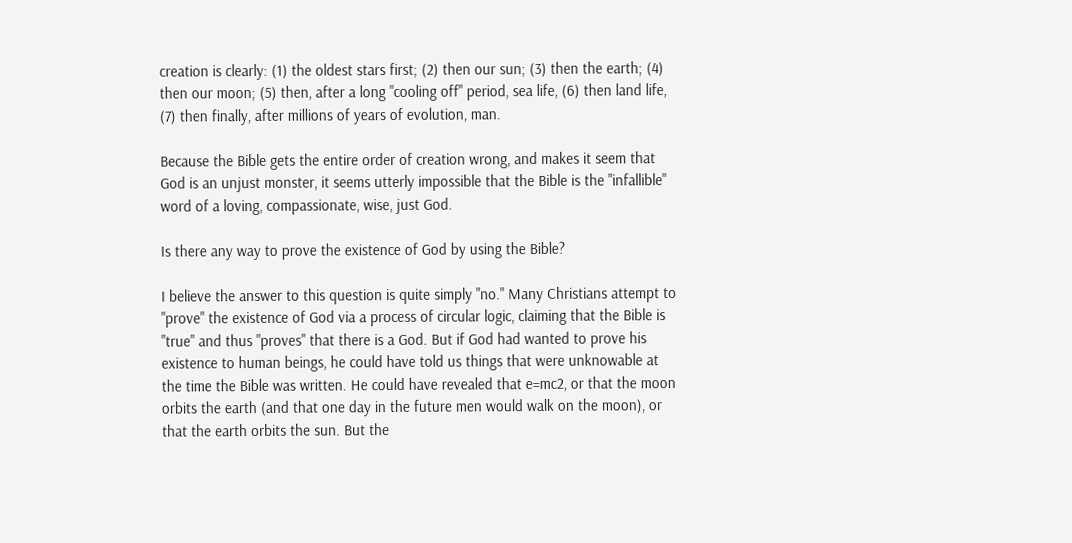creation is clearly: (1) the oldest stars first; (2) then our sun; (3) then the earth; (4) then our moon; (5) then, after a long "cooling off" period, sea life, (6) then land life, (7) then finally, after millions of years of evolution, man.

Because the Bible gets the entire order of creation wrong, and makes it seem that God is an unjust monster, it seems utterly impossible that the Bible is the "infallible" word of a loving, compassionate, wise, just God.

Is there any way to prove the existence of God by using the Bible?

I believe the answer to this question is quite simply "no." Many Christians attempt to "prove" the existence of God via a process of circular logic, claiming that the Bible is "true" and thus "proves" that there is a God. But if God had wanted to prove his existence to human beings, he could have told us things that were unknowable at the time the Bible was written. He could have revealed that e=mc2, or that the moon orbits the earth (and that one day in the future men would walk on the moon), or that the earth orbits the sun. But the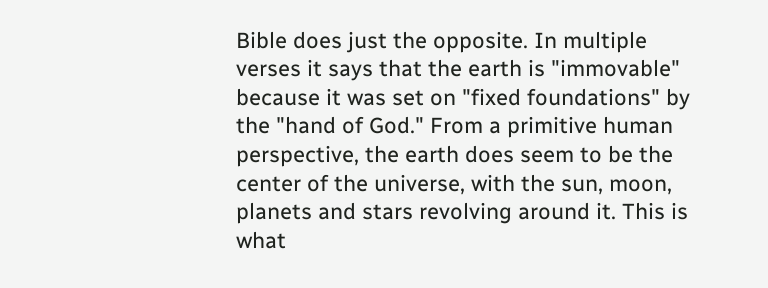Bible does just the opposite. In multiple verses it says that the earth is "immovable" because it was set on "fixed foundations" by the "hand of God." From a primitive human perspective, the earth does seem to be the center of the universe, with the sun, moon, planets and stars revolving around it. This is what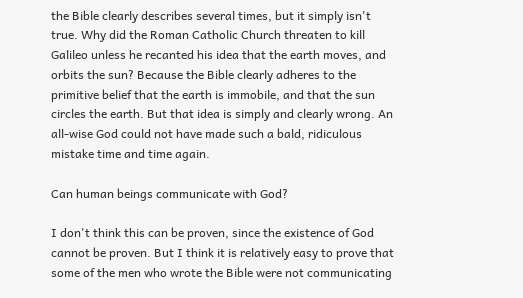the Bible clearly describes several times, but it simply isn't true. Why did the Roman Catholic Church threaten to kill Galileo unless he recanted his idea that the earth moves, and orbits the sun? Because the Bible clearly adheres to the primitive belief that the earth is immobile, and that the sun circles the earth. But that idea is simply and clearly wrong. An all-wise God could not have made such a bald, ridiculous mistake time and time again.

Can human beings communicate with God?

I don't think this can be proven, since the existence of God cannot be proven. But I think it is relatively easy to prove that some of the men who wrote the Bible were not communicating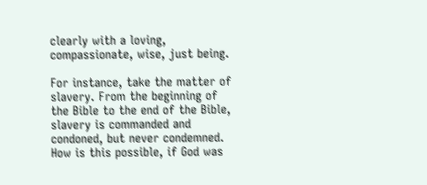clearly with a loving, compassionate, wise, just being.

For instance, take the matter of slavery. From the beginning of the Bible to the end of the Bible, slavery is commanded and condoned, but never condemned. How is this possible, if God was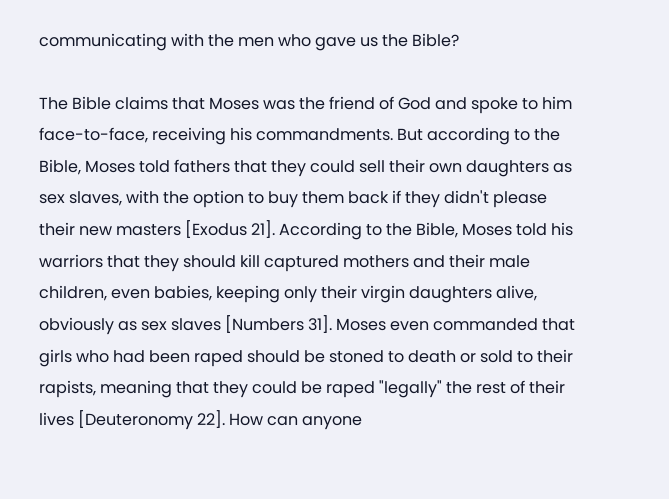communicating with the men who gave us the Bible?

The Bible claims that Moses was the friend of God and spoke to him face-to-face, receiving his commandments. But according to the Bible, Moses told fathers that they could sell their own daughters as sex slaves, with the option to buy them back if they didn't please their new masters [Exodus 21]. According to the Bible, Moses told his warriors that they should kill captured mothers and their male children, even babies, keeping only their virgin daughters alive, obviously as sex slaves [Numbers 31]. Moses even commanded that girls who had been raped should be stoned to death or sold to their rapists, meaning that they could be raped "legally" the rest of their lives [Deuteronomy 22]. How can anyone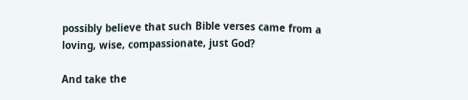possibly believe that such Bible verses came from a loving, wise, compassionate, just God?

And take the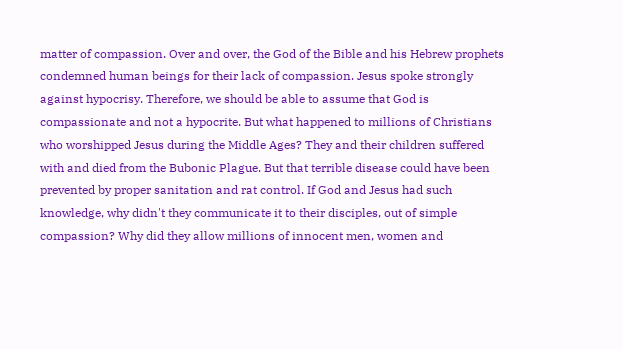matter of compassion. Over and over, the God of the Bible and his Hebrew prophets condemned human beings for their lack of compassion. Jesus spoke strongly against hypocrisy. Therefore, we should be able to assume that God is compassionate and not a hypocrite. But what happened to millions of Christians who worshipped Jesus during the Middle Ages? They and their children suffered with and died from the Bubonic Plague. But that terrible disease could have been prevented by proper sanitation and rat control. If God and Jesus had such knowledge, why didn't they communicate it to their disciples, out of simple compassion? Why did they allow millions of innocent men, women and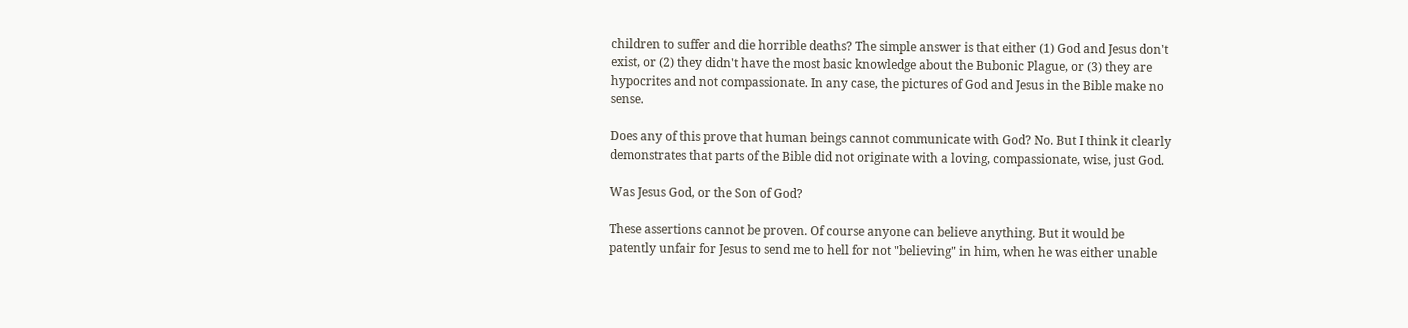children to suffer and die horrible deaths? The simple answer is that either (1) God and Jesus don't exist, or (2) they didn't have the most basic knowledge about the Bubonic Plague, or (3) they are hypocrites and not compassionate. In any case, the pictures of God and Jesus in the Bible make no sense.

Does any of this prove that human beings cannot communicate with God? No. But I think it clearly demonstrates that parts of the Bible did not originate with a loving, compassionate, wise, just God.

Was Jesus God, or the Son of God?

These assertions cannot be proven. Of course anyone can believe anything. But it would be patently unfair for Jesus to send me to hell for not "believing" in him, when he was either unable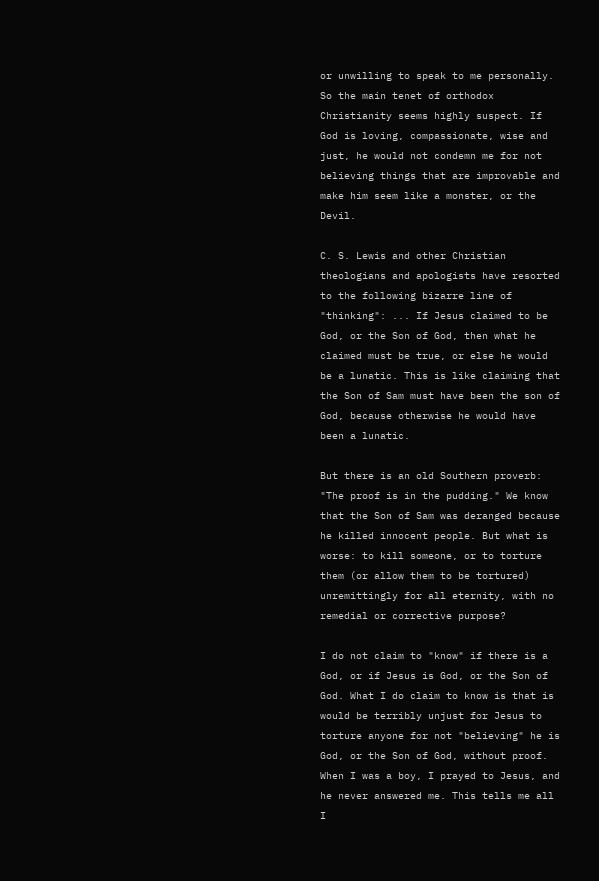or unwilling to speak to me personally. So the main tenet of orthodox Christianity seems highly suspect. If God is loving, compassionate, wise and just, he would not condemn me for not believing things that are improvable and make him seem like a monster, or the Devil.

C. S. Lewis and other Christian theologians and apologists have resorted to the following bizarre line of "thinking": ... If Jesus claimed to be God, or the Son of God, then what he claimed must be true, or else he would be a lunatic. This is like claiming that the Son of Sam must have been the son of God, because otherwise he would have been a lunatic.

But there is an old Southern proverb: "The proof is in the pudding." We know that the Son of Sam was deranged because he killed innocent people. But what is worse: to kill someone, or to torture them (or allow them to be tortured) unremittingly for all eternity, with no remedial or corrective purpose?

I do not claim to "know" if there is a God, or if Jesus is God, or the Son of God. What I do claim to know is that is would be terribly unjust for Jesus to torture anyone for not "believing" he is God, or the Son of God, without proof. When I was a boy, I prayed to Jesus, and he never answered me. This tells me all I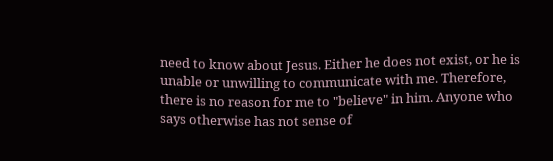need to know about Jesus. Either he does not exist, or he is unable or unwilling to communicate with me. Therefore, there is no reason for me to "believe" in him. Anyone who says otherwise has not sense of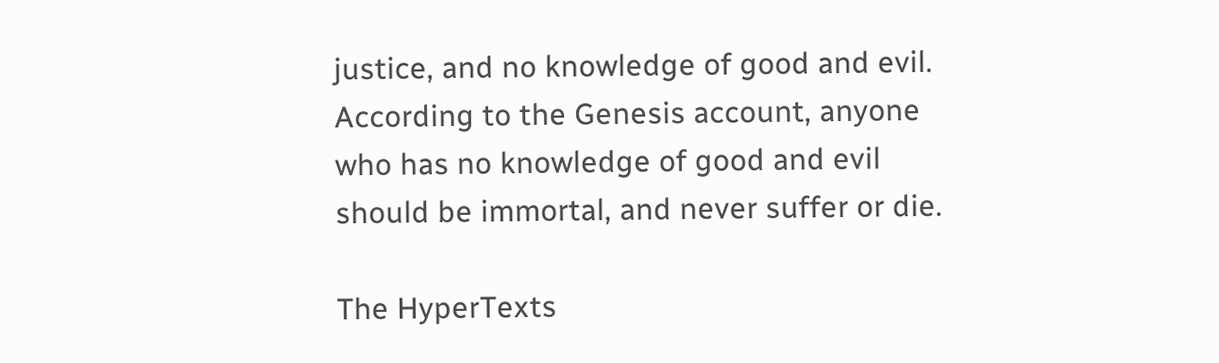justice, and no knowledge of good and evil. According to the Genesis account, anyone who has no knowledge of good and evil should be immortal, and never suffer or die.

The HyperTexts